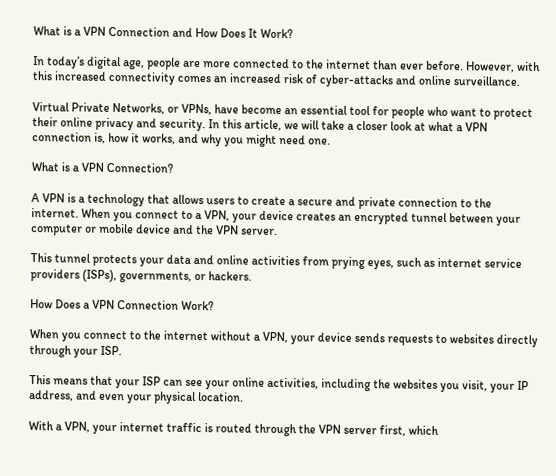What is a VPN Connection and How Does It Work?

In today’s digital age, people are more connected to the internet than ever before. However, with this increased connectivity comes an increased risk of cyber-attacks and online surveillance.

Virtual Private Networks, or VPNs, have become an essential tool for people who want to protect their online privacy and security. In this article, we will take a closer look at what a VPN connection is, how it works, and why you might need one.

What is a VPN Connection?

A VPN is a technology that allows users to create a secure and private connection to the internet. When you connect to a VPN, your device creates an encrypted tunnel between your computer or mobile device and the VPN server.

This tunnel protects your data and online activities from prying eyes, such as internet service providers (ISPs), governments, or hackers.

How Does a VPN Connection Work?

When you connect to the internet without a VPN, your device sends requests to websites directly through your ISP.

This means that your ISP can see your online activities, including the websites you visit, your IP address, and even your physical location.

With a VPN, your internet traffic is routed through the VPN server first, which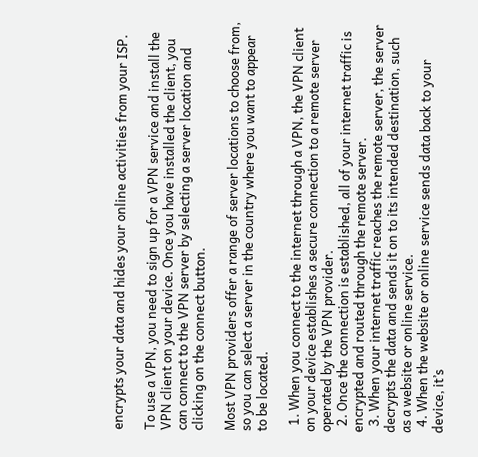encrypts your data and hides your online activities from your ISP.

To use a VPN, you need to sign up for a VPN service and install the VPN client on your device. Once you have installed the client, you can connect to the VPN server by selecting a server location and clicking on the connect button.

Most VPN providers offer a range of server locations to choose from, so you can select a server in the country where you want to appear to be located.

  1. When you connect to the internet through a VPN, the VPN client on your device establishes a secure connection to a remote server operated by the VPN provider.
  2. Once the connection is established, all of your internet traffic is encrypted and routed through the remote server.
  3. When your internet traffic reaches the remote server, the server decrypts the data and sends it on to its intended destination, such as a website or online service.
  4. When the website or online service sends data back to your device, it’s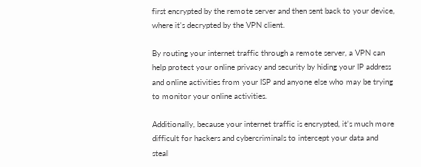first encrypted by the remote server and then sent back to your device, where it’s decrypted by the VPN client.

By routing your internet traffic through a remote server, a VPN can help protect your online privacy and security by hiding your IP address and online activities from your ISP and anyone else who may be trying to monitor your online activities.

Additionally, because your internet traffic is encrypted, it’s much more difficult for hackers and cybercriminals to intercept your data and steal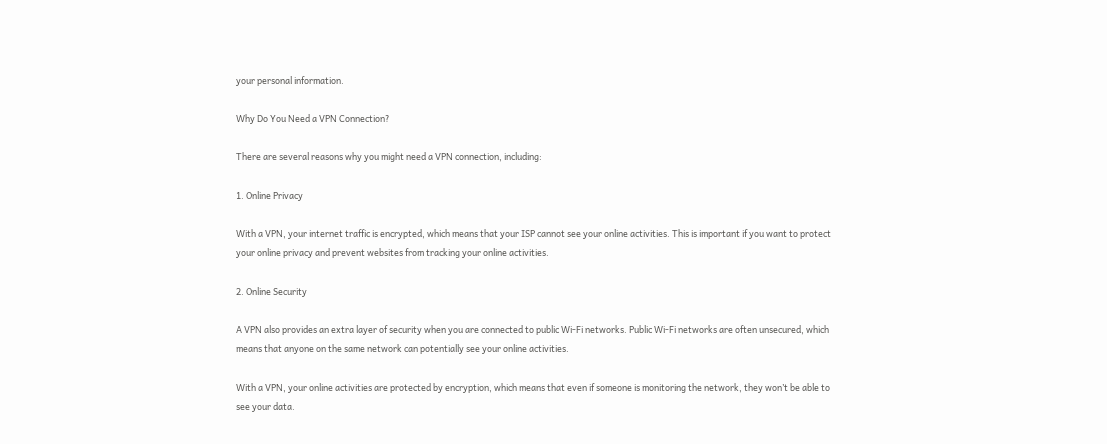your personal information.

Why Do You Need a VPN Connection?

There are several reasons why you might need a VPN connection, including:

1. Online Privacy

With a VPN, your internet traffic is encrypted, which means that your ISP cannot see your online activities. This is important if you want to protect your online privacy and prevent websites from tracking your online activities.

2. Online Security

A VPN also provides an extra layer of security when you are connected to public Wi-Fi networks. Public Wi-Fi networks are often unsecured, which means that anyone on the same network can potentially see your online activities.

With a VPN, your online activities are protected by encryption, which means that even if someone is monitoring the network, they won’t be able to see your data.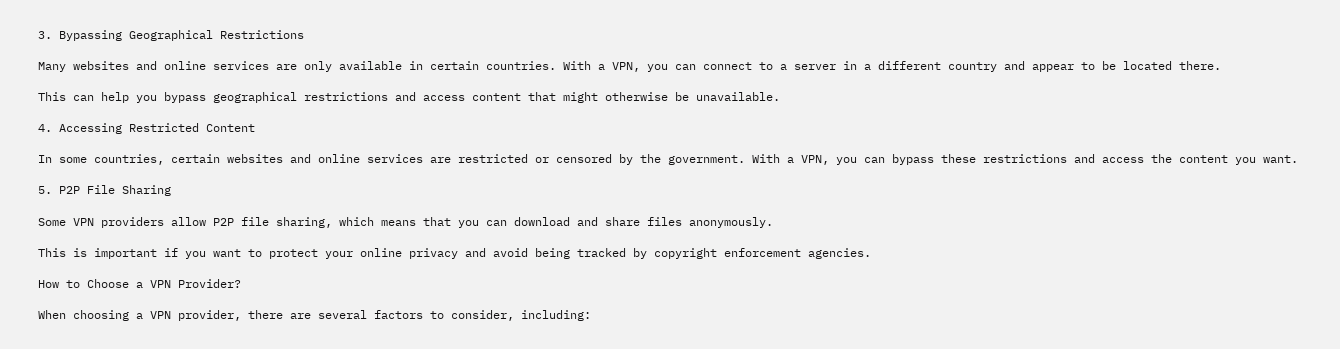3. Bypassing Geographical Restrictions

Many websites and online services are only available in certain countries. With a VPN, you can connect to a server in a different country and appear to be located there.

This can help you bypass geographical restrictions and access content that might otherwise be unavailable.

4. Accessing Restricted Content

In some countries, certain websites and online services are restricted or censored by the government. With a VPN, you can bypass these restrictions and access the content you want.

5. P2P File Sharing

Some VPN providers allow P2P file sharing, which means that you can download and share files anonymously.

This is important if you want to protect your online privacy and avoid being tracked by copyright enforcement agencies.

How to Choose a VPN Provider?

When choosing a VPN provider, there are several factors to consider, including: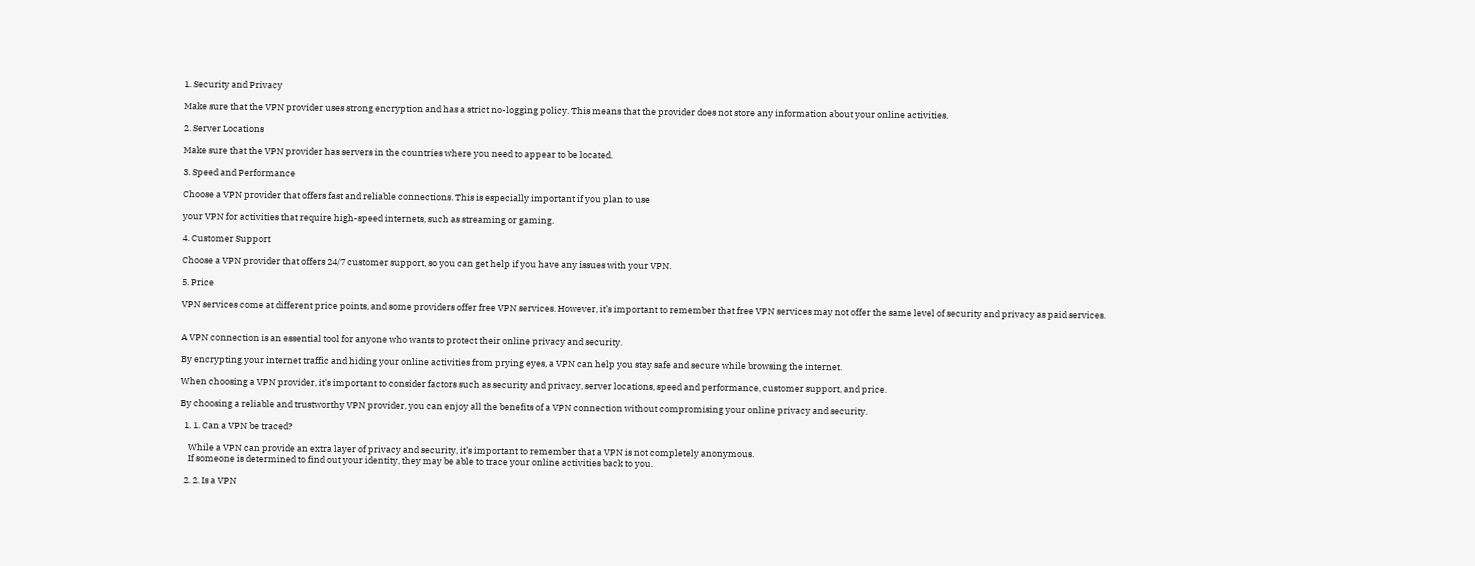1. Security and Privacy

Make sure that the VPN provider uses strong encryption and has a strict no-logging policy. This means that the provider does not store any information about your online activities.

2. Server Locations

Make sure that the VPN provider has servers in the countries where you need to appear to be located.

3. Speed and Performance

Choose a VPN provider that offers fast and reliable connections. This is especially important if you plan to use

your VPN for activities that require high-speed internets, such as streaming or gaming.

4. Customer Support

Choose a VPN provider that offers 24/7 customer support, so you can get help if you have any issues with your VPN.

5. Price

VPN services come at different price points, and some providers offer free VPN services. However, it’s important to remember that free VPN services may not offer the same level of security and privacy as paid services.


A VPN connection is an essential tool for anyone who wants to protect their online privacy and security.

By encrypting your internet traffic and hiding your online activities from prying eyes, a VPN can help you stay safe and secure while browsing the internet.

When choosing a VPN provider, it’s important to consider factors such as security and privacy, server locations, speed and performance, customer support, and price.

By choosing a reliable and trustworthy VPN provider, you can enjoy all the benefits of a VPN connection without compromising your online privacy and security.

  1. 1. Can a VPN be traced?

    While a VPN can provide an extra layer of privacy and security, it’s important to remember that a VPN is not completely anonymous.
    If someone is determined to find out your identity, they may be able to trace your online activities back to you.

  2. 2. Is a VPN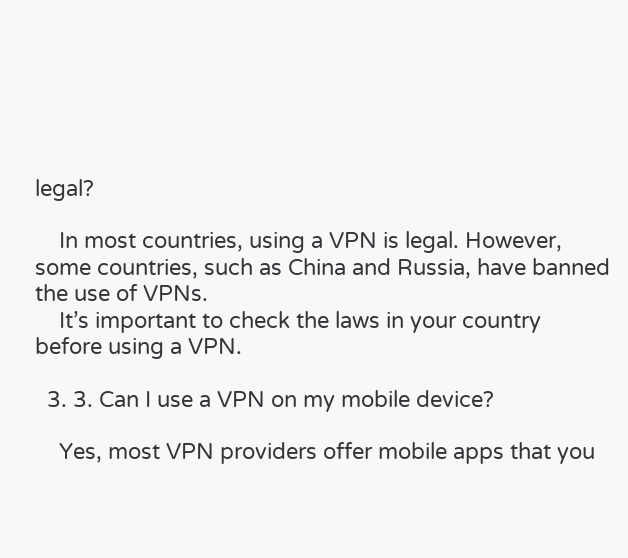legal?

    In most countries, using a VPN is legal. However, some countries, such as China and Russia, have banned the use of VPNs.
    It’s important to check the laws in your country before using a VPN.

  3. 3. Can I use a VPN on my mobile device?

    Yes, most VPN providers offer mobile apps that you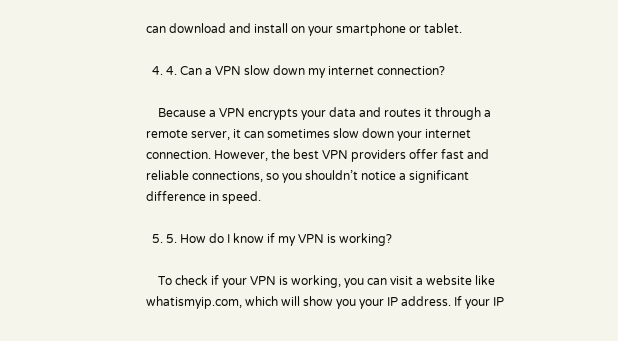can download and install on your smartphone or tablet.

  4. 4. Can a VPN slow down my internet connection?

    Because a VPN encrypts your data and routes it through a remote server, it can sometimes slow down your internet connection. However, the best VPN providers offer fast and reliable connections, so you shouldn’t notice a significant difference in speed.

  5. 5. How do I know if my VPN is working?

    To check if your VPN is working, you can visit a website like whatismyip.com, which will show you your IP address. If your IP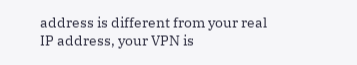address is different from your real IP address, your VPN is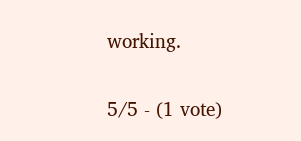working.

5/5 - (1 vote)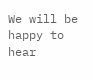We will be happy to hear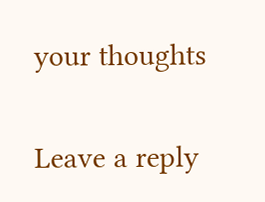your thoughts

Leave a reply